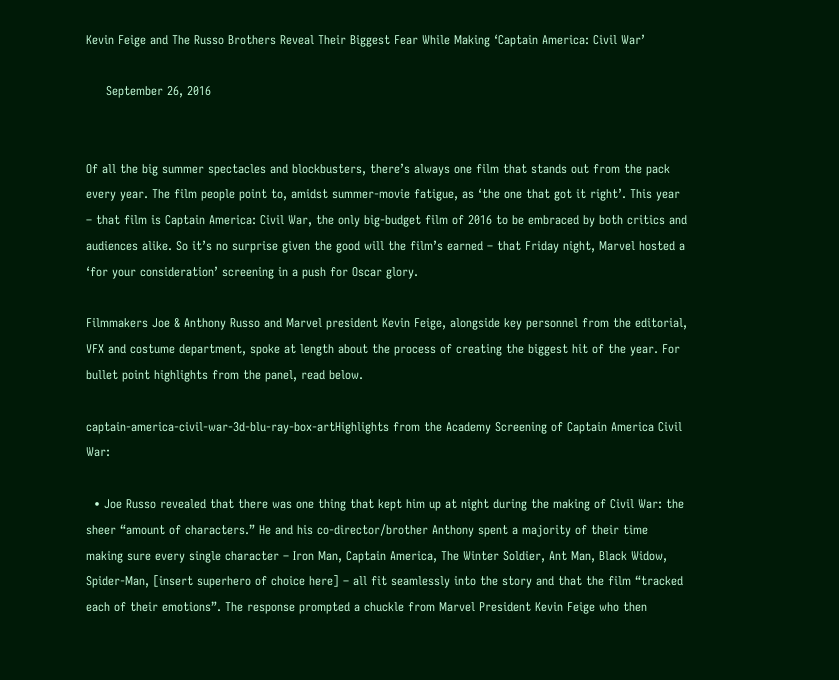Kevin Feige and The Russo Brothers Reveal Their Biggest Fear While Making ‘Captain America: Civil War’

     September 26, 2016


Of all the big summer spectacles and blockbusters, there’s always one film that stands out from the pack every year. The film people point to, amidst summer-movie fatigue, as ‘the one that got it right’. This year – that film is Captain America: Civil War, the only big-budget film of 2016 to be embraced by both critics and audiences alike. So it’s no surprise given the good will the film’s earned – that Friday night, Marvel hosted a ‘for your consideration’ screening in a push for Oscar glory.

Filmmakers Joe & Anthony Russo and Marvel president Kevin Feige, alongside key personnel from the editorial, VFX and costume department, spoke at length about the process of creating the biggest hit of the year. For bullet point highlights from the panel, read below.

captain-america-civil-war-3d-blu-ray-box-artHighlights from the Academy Screening of Captain America Civil War:

  • Joe Russo revealed that there was one thing that kept him up at night during the making of Civil War: the sheer “amount of characters.” He and his co-director/brother Anthony spent a majority of their time making sure every single character – Iron Man, Captain America, The Winter Soldier, Ant Man, Black Widow, Spider-Man, [insert superhero of choice here] – all fit seamlessly into the story and that the film “tracked each of their emotions”. The response prompted a chuckle from Marvel President Kevin Feige who then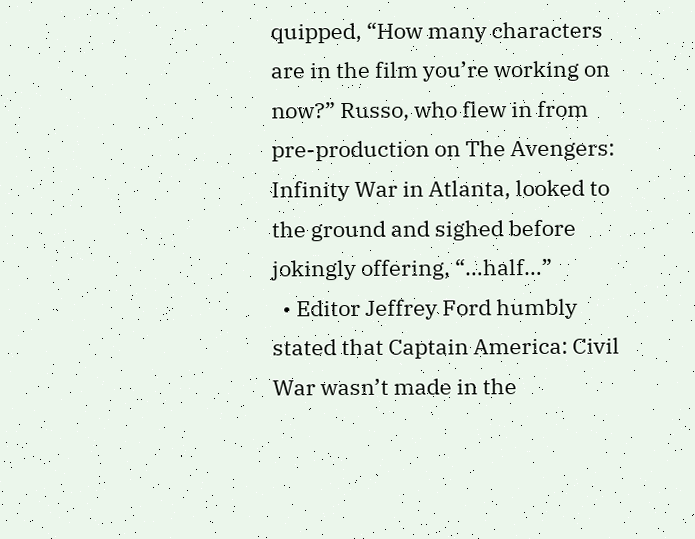quipped, “How many characters are in the film you’re working on now?” Russo, who flew in from pre-production on The Avengers: Infinity War in Atlanta, looked to the ground and sighed before jokingly offering, “…half…”
  • Editor Jeffrey Ford humbly stated that Captain America: Civil War wasn’t made in the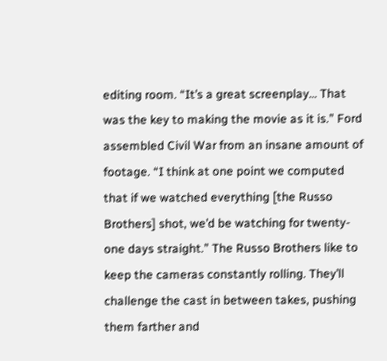editing room. “It’s a great screenplay… That was the key to making the movie as it is.” Ford assembled Civil War from an insane amount of footage. “I think at one point we computed that if we watched everything [the Russo Brothers] shot, we’d be watching for twenty-one days straight.” The Russo Brothers like to keep the cameras constantly rolling. They’ll challenge the cast in between takes, pushing them farther and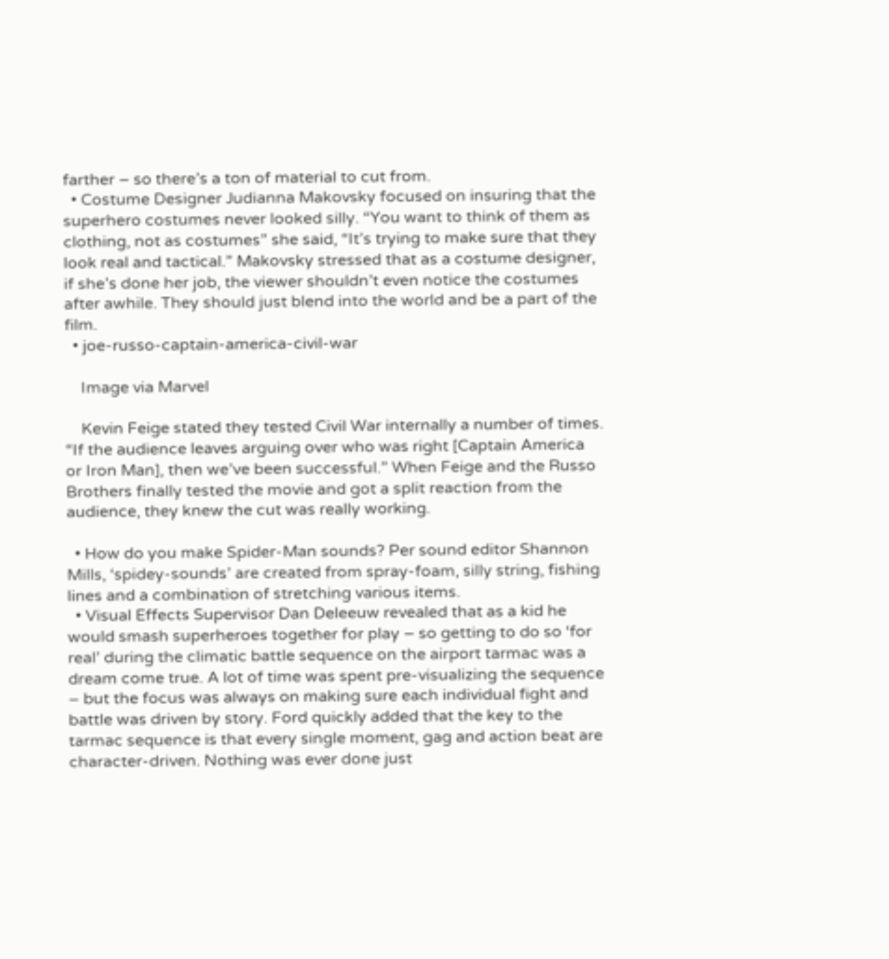farther – so there’s a ton of material to cut from.
  • Costume Designer Judianna Makovsky focused on insuring that the superhero costumes never looked silly. “You want to think of them as clothing, not as costumes” she said, “It’s trying to make sure that they look real and tactical.” Makovsky stressed that as a costume designer, if she’s done her job, the viewer shouldn’t even notice the costumes after awhile. They should just blend into the world and be a part of the film.
  • joe-russo-captain-america-civil-war

    Image via Marvel

    Kevin Feige stated they tested Civil War internally a number of times. “If the audience leaves arguing over who was right [Captain America or Iron Man], then we’ve been successful.” When Feige and the Russo Brothers finally tested the movie and got a split reaction from the audience, they knew the cut was really working.

  • How do you make Spider-Man sounds? Per sound editor Shannon Mills, ‘spidey-sounds’ are created from spray-foam, silly string, fishing lines and a combination of stretching various items.
  • Visual Effects Supervisor Dan Deleeuw revealed that as a kid he would smash superheroes together for play – so getting to do so ‘for real’ during the climatic battle sequence on the airport tarmac was a dream come true. A lot of time was spent pre-visualizing the sequence – but the focus was always on making sure each individual fight and battle was driven by story. Ford quickly added that the key to the tarmac sequence is that every single moment, gag and action beat are character-driven. Nothing was ever done just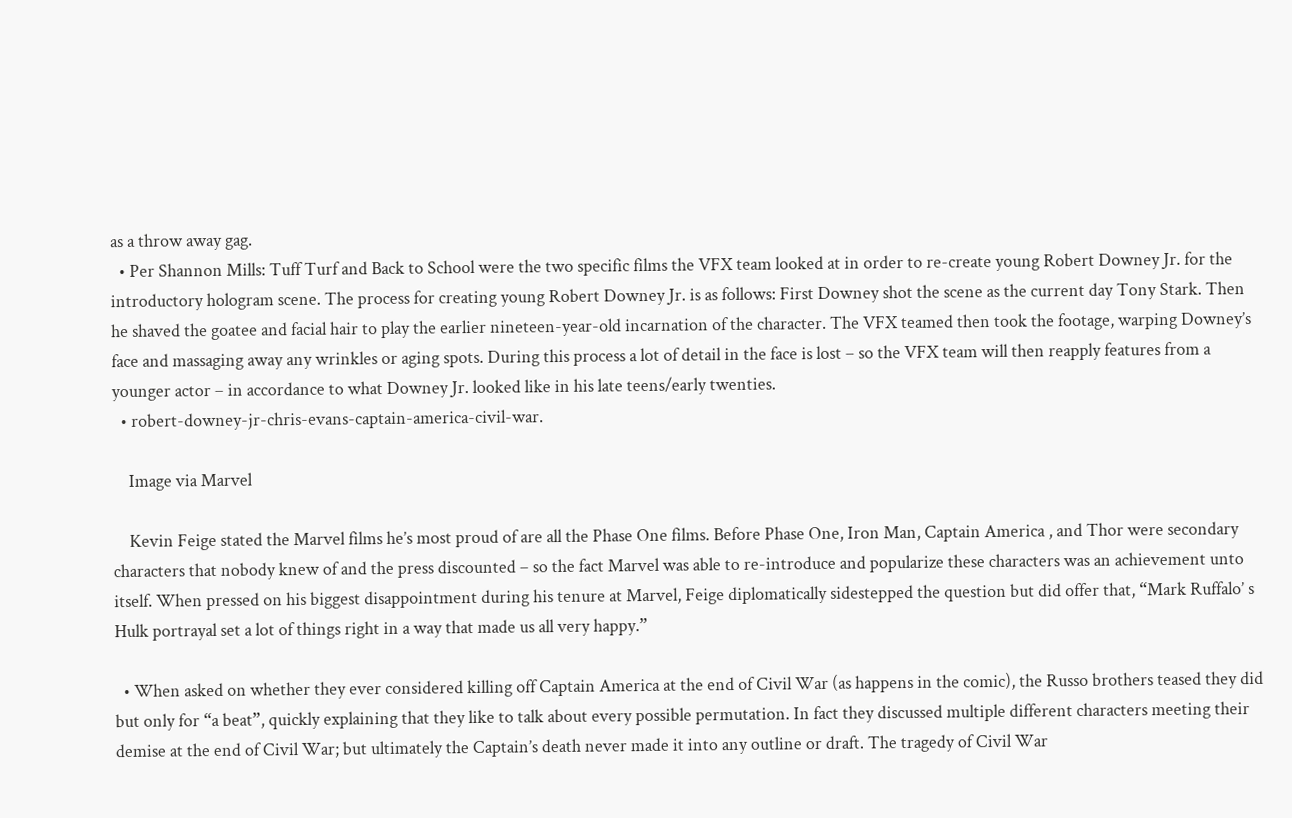as a throw away gag.
  • Per Shannon Mills: Tuff Turf and Back to School were the two specific films the VFX team looked at in order to re-create young Robert Downey Jr. for the introductory hologram scene. The process for creating young Robert Downey Jr. is as follows: First Downey shot the scene as the current day Tony Stark. Then he shaved the goatee and facial hair to play the earlier nineteen-year-old incarnation of the character. The VFX teamed then took the footage, warping Downey’s face and massaging away any wrinkles or aging spots. During this process a lot of detail in the face is lost – so the VFX team will then reapply features from a younger actor – in accordance to what Downey Jr. looked like in his late teens/early twenties.
  • robert-downey-jr-chris-evans-captain-america-civil-war.

    Image via Marvel

    Kevin Feige stated the Marvel films he’s most proud of are all the Phase One films. Before Phase One, Iron Man, Captain America , and Thor were secondary characters that nobody knew of and the press discounted – so the fact Marvel was able to re-introduce and popularize these characters was an achievement unto itself. When pressed on his biggest disappointment during his tenure at Marvel, Feige diplomatically sidestepped the question but did offer that, “Mark Ruffalo’ s Hulk portrayal set a lot of things right in a way that made us all very happy.”

  • When asked on whether they ever considered killing off Captain America at the end of Civil War (as happens in the comic), the Russo brothers teased they did but only for “a beat”, quickly explaining that they like to talk about every possible permutation. In fact they discussed multiple different characters meeting their demise at the end of Civil War; but ultimately the Captain’s death never made it into any outline or draft. The tragedy of Civil War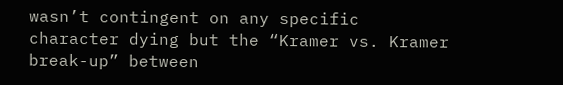wasn’t contingent on any specific character dying but the “Kramer vs. Kramer break-up” between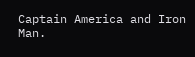Captain America and Iron Man.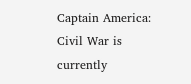Captain America: Civil War is currently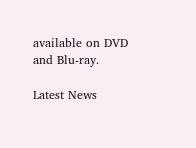available on DVD and Blu-ray.

Latest News